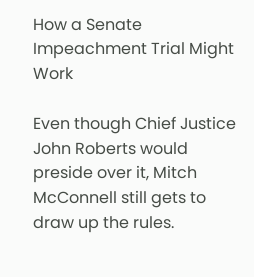How a Senate Impeachment Trial Might Work

Even though Chief Justice John Roberts would preside over it, Mitch McConnell still gets to draw up the rules.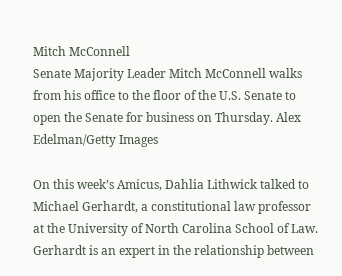Mitch McConnell
Senate Majority Leader Mitch McConnell walks from his office to the floor of the U.S. Senate to open the Senate for business on Thursday. Alex Edelman/Getty Images

On this week’s Amicus, Dahlia Lithwick talked to Michael Gerhardt, a constitutional law professor at the University of North Carolina School of Law. Gerhardt is an expert in the relationship between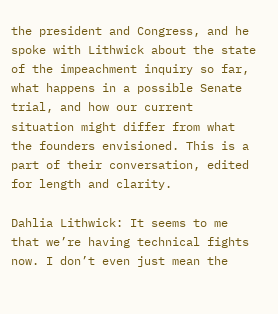the president and Congress, and he spoke with Lithwick about the state of the impeachment inquiry so far, what happens in a possible Senate trial, and how our current situation might differ from what the founders envisioned. This is a part of their conversation, edited for length and clarity.

Dahlia Lithwick: It seems to me that we’re having technical fights now. I don’t even just mean the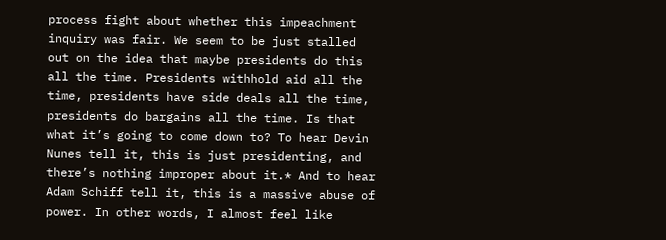process fight about whether this impeachment inquiry was fair. We seem to be just stalled out on the idea that maybe presidents do this all the time. Presidents withhold aid all the time, presidents have side deals all the time, presidents do bargains all the time. Is that what it’s going to come down to? To hear Devin Nunes tell it, this is just presidenting, and there’s nothing improper about it.* And to hear Adam Schiff tell it, this is a massive abuse of power. In other words, I almost feel like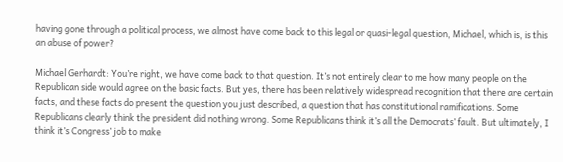having gone through a political process, we almost have come back to this legal or quasi-legal question, Michael, which is, is this an abuse of power?

Michael Gerhardt: You’re right, we have come back to that question. It’s not entirely clear to me how many people on the Republican side would agree on the basic facts. But yes, there has been relatively widespread recognition that there are certain facts, and these facts do present the question you just described, a question that has constitutional ramifications. Some Republicans clearly think the president did nothing wrong. Some Republicans think it’s all the Democrats’ fault. But ultimately, I think it’s Congress’ job to make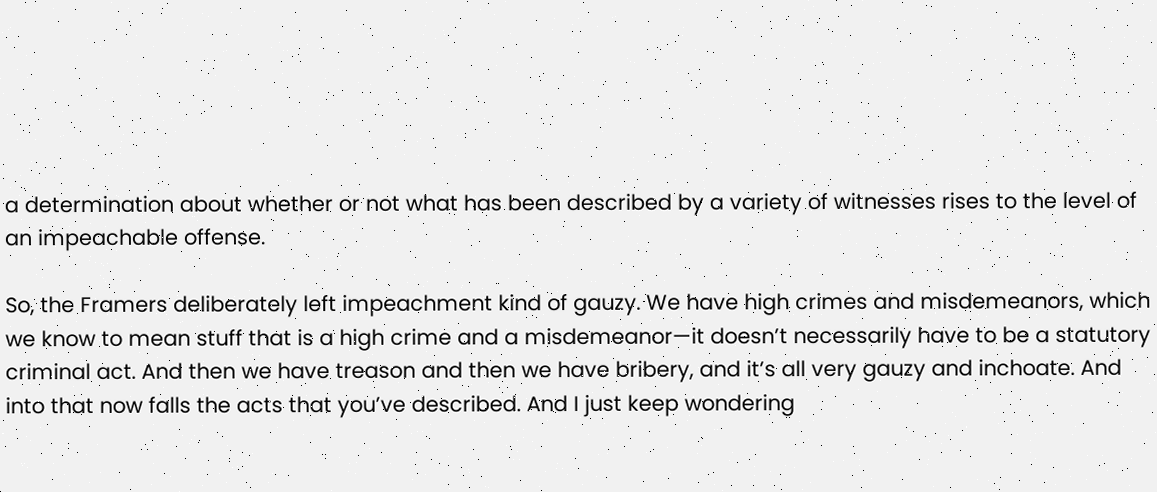a determination about whether or not what has been described by a variety of witnesses rises to the level of an impeachable offense.

So, the Framers deliberately left impeachment kind of gauzy. We have high crimes and misdemeanors, which we know to mean stuff that is a high crime and a misdemeanor—it doesn’t necessarily have to be a statutory criminal act. And then we have treason and then we have bribery, and it’s all very gauzy and inchoate. And into that now falls the acts that you’ve described. And I just keep wondering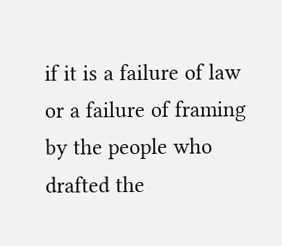if it is a failure of law or a failure of framing by the people who drafted the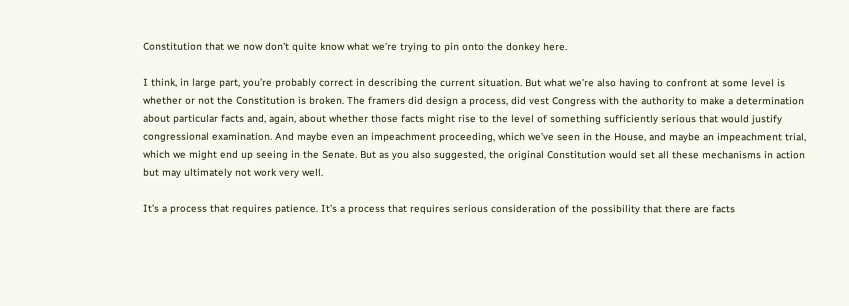Constitution that we now don’t quite know what we’re trying to pin onto the donkey here.

I think, in large part, you’re probably correct in describing the current situation. But what we’re also having to confront at some level is whether or not the Constitution is broken. The framers did design a process, did vest Congress with the authority to make a determination about particular facts and, again, about whether those facts might rise to the level of something sufficiently serious that would justify congressional examination. And maybe even an impeachment proceeding, which we’ve seen in the House, and maybe an impeachment trial, which we might end up seeing in the Senate. But as you also suggested, the original Constitution would set all these mechanisms in action but may ultimately not work very well.

It’s a process that requires patience. It’s a process that requires serious consideration of the possibility that there are facts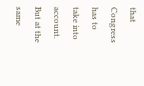that Congress has to take into account. But at the same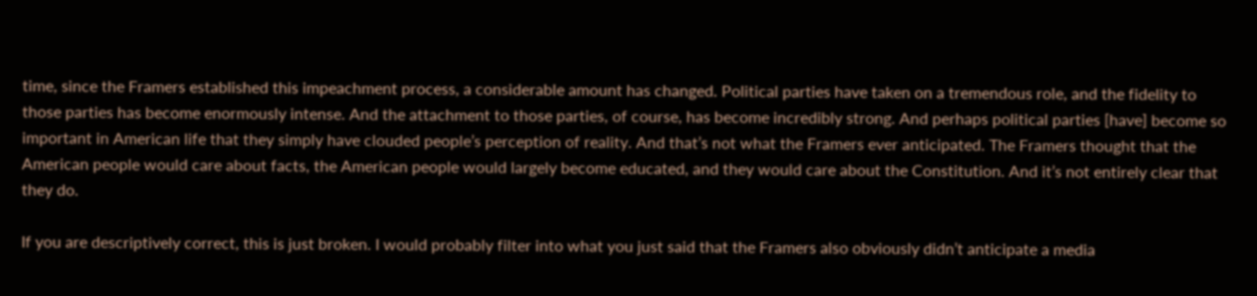time, since the Framers established this impeachment process, a considerable amount has changed. Political parties have taken on a tremendous role, and the fidelity to those parties has become enormously intense. And the attachment to those parties, of course, has become incredibly strong. And perhaps political parties [have] become so important in American life that they simply have clouded people’s perception of reality. And that’s not what the Framers ever anticipated. The Framers thought that the American people would care about facts, the American people would largely become educated, and they would care about the Constitution. And it’s not entirely clear that they do.

If you are descriptively correct, this is just broken. I would probably filter into what you just said that the Framers also obviously didn’t anticipate a media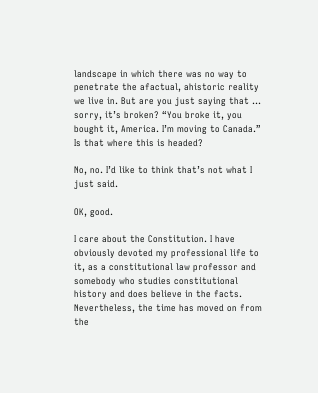landscape in which there was no way to penetrate the afactual, ahistoric reality we live in. But are you just saying that … sorry, it’s broken? “You broke it, you bought it, America. I’m moving to Canada.” Is that where this is headed?

No, no. I’d like to think that’s not what I just said.

OK, good.

I care about the Constitution. I have obviously devoted my professional life to it, as a constitutional law professor and somebody who studies constitutional history and does believe in the facts. Nevertheless, the time has moved on from the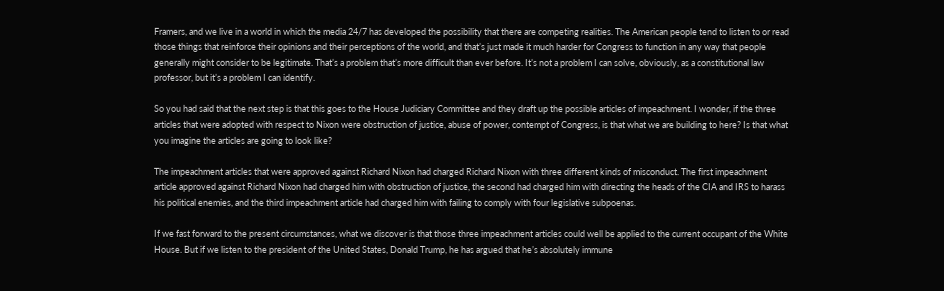Framers, and we live in a world in which the media 24/7 has developed the possibility that there are competing realities. The American people tend to listen to or read those things that reinforce their opinions and their perceptions of the world, and that’s just made it much harder for Congress to function in any way that people generally might consider to be legitimate. That’s a problem that’s more difficult than ever before. It’s not a problem I can solve, obviously, as a constitutional law professor, but it’s a problem I can identify.

So you had said that the next step is that this goes to the House Judiciary Committee and they draft up the possible articles of impeachment. I wonder, if the three articles that were adopted with respect to Nixon were obstruction of justice, abuse of power, contempt of Congress, is that what we are building to here? Is that what you imagine the articles are going to look like?

The impeachment articles that were approved against Richard Nixon had charged Richard Nixon with three different kinds of misconduct. The first impeachment article approved against Richard Nixon had charged him with obstruction of justice, the second had charged him with directing the heads of the CIA and IRS to harass his political enemies, and the third impeachment article had charged him with failing to comply with four legislative subpoenas.

If we fast forward to the present circumstances, what we discover is that those three impeachment articles could well be applied to the current occupant of the White House. But if we listen to the president of the United States, Donald Trump, he has argued that he’s absolutely immune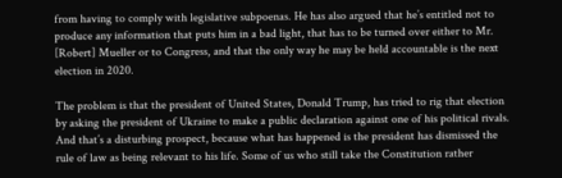from having to comply with legislative subpoenas. He has also argued that he’s entitled not to produce any information that puts him in a bad light, that has to be turned over either to Mr. [Robert] Mueller or to Congress, and that the only way he may be held accountable is the next election in 2020.

The problem is that the president of United States, Donald Trump, has tried to rig that election by asking the president of Ukraine to make a public declaration against one of his political rivals. And that’s a disturbing prospect, because what has happened is the president has dismissed the rule of law as being relevant to his life. Some of us who still take the Constitution rather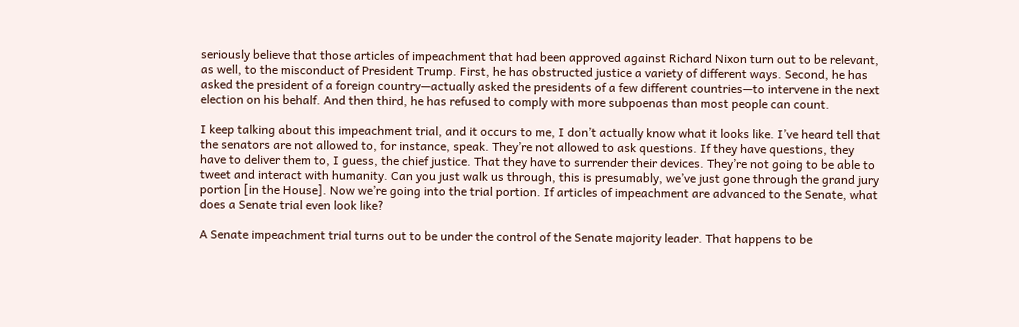seriously believe that those articles of impeachment that had been approved against Richard Nixon turn out to be relevant, as well, to the misconduct of President Trump. First, he has obstructed justice a variety of different ways. Second, he has asked the president of a foreign country—actually asked the presidents of a few different countries—to intervene in the next election on his behalf. And then third, he has refused to comply with more subpoenas than most people can count.

I keep talking about this impeachment trial, and it occurs to me, I don’t actually know what it looks like. I’ve heard tell that the senators are not allowed to, for instance, speak. They’re not allowed to ask questions. If they have questions, they have to deliver them to, I guess, the chief justice. That they have to surrender their devices. They’re not going to be able to tweet and interact with humanity. Can you just walk us through, this is presumably, we’ve just gone through the grand jury portion [in the House]. Now we’re going into the trial portion. If articles of impeachment are advanced to the Senate, what does a Senate trial even look like?

A Senate impeachment trial turns out to be under the control of the Senate majority leader. That happens to be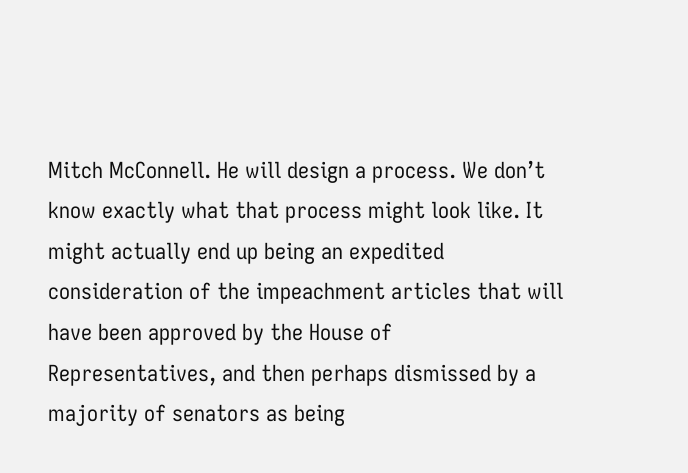Mitch McConnell. He will design a process. We don’t know exactly what that process might look like. It might actually end up being an expedited consideration of the impeachment articles that will have been approved by the House of Representatives, and then perhaps dismissed by a majority of senators as being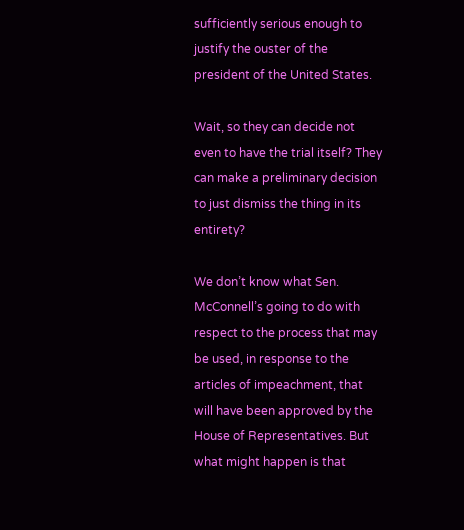sufficiently serious enough to justify the ouster of the president of the United States.

Wait, so they can decide not even to have the trial itself? They can make a preliminary decision to just dismiss the thing in its entirety?

We don’t know what Sen. McConnell’s going to do with respect to the process that may be used, in response to the articles of impeachment, that will have been approved by the House of Representatives. But what might happen is that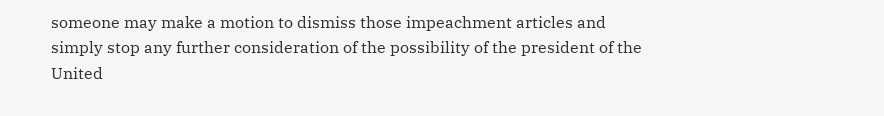someone may make a motion to dismiss those impeachment articles and simply stop any further consideration of the possibility of the president of the United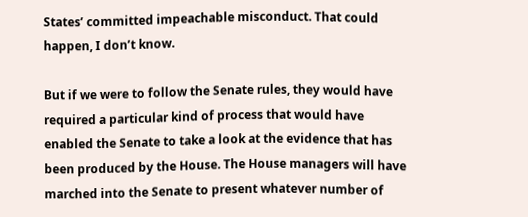States’ committed impeachable misconduct. That could happen, I don’t know.

But if we were to follow the Senate rules, they would have required a particular kind of process that would have enabled the Senate to take a look at the evidence that has been produced by the House. The House managers will have marched into the Senate to present whatever number of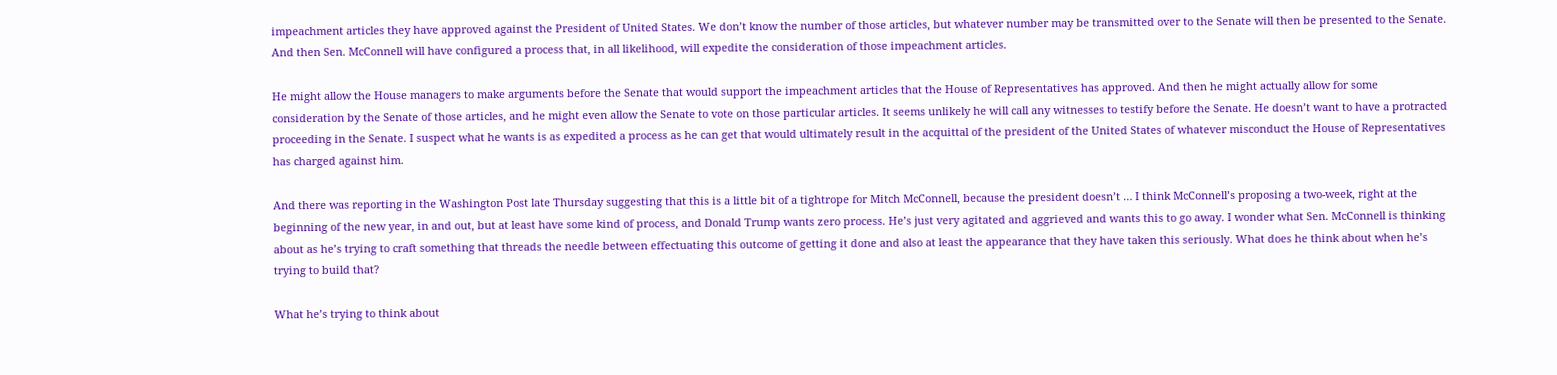impeachment articles they have approved against the President of United States. We don’t know the number of those articles, but whatever number may be transmitted over to the Senate will then be presented to the Senate. And then Sen. McConnell will have configured a process that, in all likelihood, will expedite the consideration of those impeachment articles.

He might allow the House managers to make arguments before the Senate that would support the impeachment articles that the House of Representatives has approved. And then he might actually allow for some consideration by the Senate of those articles, and he might even allow the Senate to vote on those particular articles. It seems unlikely he will call any witnesses to testify before the Senate. He doesn’t want to have a protracted proceeding in the Senate. I suspect what he wants is as expedited a process as he can get that would ultimately result in the acquittal of the president of the United States of whatever misconduct the House of Representatives has charged against him.

And there was reporting in the Washington Post late Thursday suggesting that this is a little bit of a tightrope for Mitch McConnell, because the president doesn’t … I think McConnell’s proposing a two-week, right at the beginning of the new year, in and out, but at least have some kind of process, and Donald Trump wants zero process. He’s just very agitated and aggrieved and wants this to go away. I wonder what Sen. McConnell is thinking about as he’s trying to craft something that threads the needle between effectuating this outcome of getting it done and also at least the appearance that they have taken this seriously. What does he think about when he’s trying to build that?

What he’s trying to think about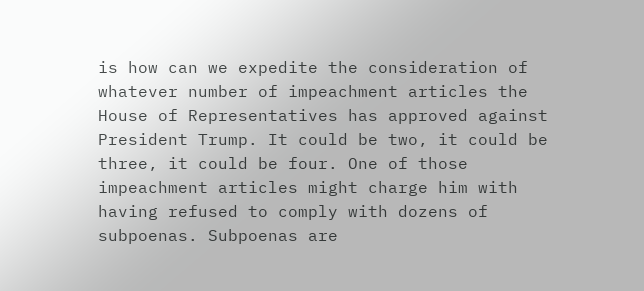is how can we expedite the consideration of whatever number of impeachment articles the House of Representatives has approved against President Trump. It could be two, it could be three, it could be four. One of those impeachment articles might charge him with having refused to comply with dozens of subpoenas. Subpoenas are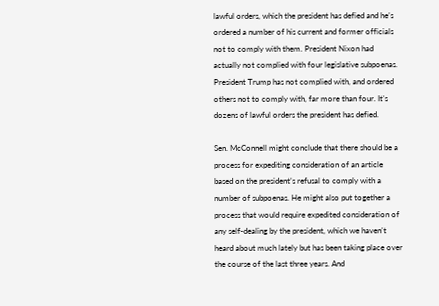lawful orders, which the president has defied and he’s ordered a number of his current and former officials not to comply with them. President Nixon had actually not complied with four legislative subpoenas. President Trump has not complied with, and ordered others not to comply with, far more than four. It’s dozens of lawful orders the president has defied.

Sen. McConnell might conclude that there should be a process for expediting consideration of an article based on the president’s refusal to comply with a number of subpoenas. He might also put together a process that would require expedited consideration of any self-dealing by the president, which we haven’t heard about much lately but has been taking place over the course of the last three years. And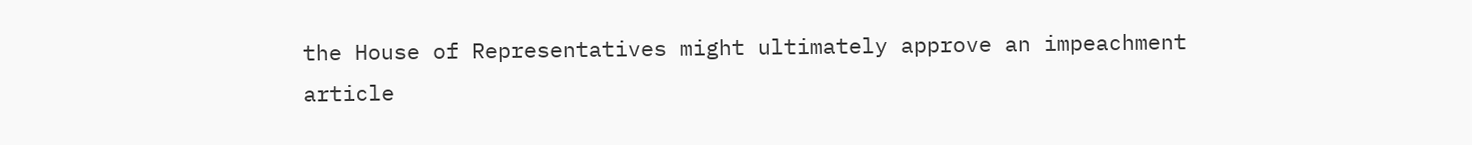the House of Representatives might ultimately approve an impeachment article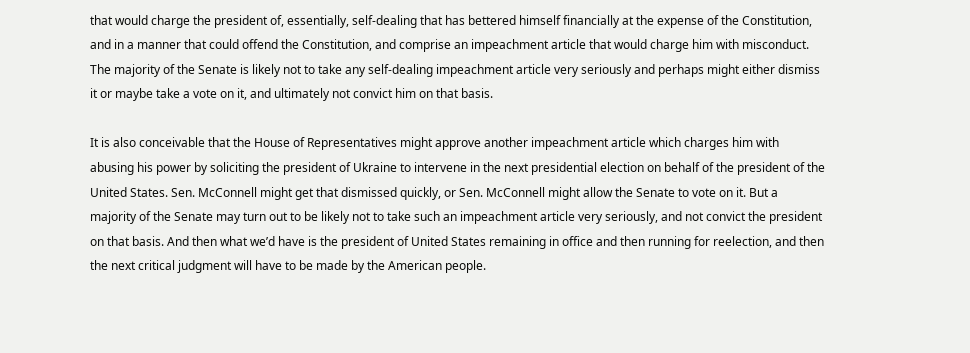that would charge the president of, essentially, self-dealing that has bettered himself financially at the expense of the Constitution, and in a manner that could offend the Constitution, and comprise an impeachment article that would charge him with misconduct. The majority of the Senate is likely not to take any self-dealing impeachment article very seriously and perhaps might either dismiss it or maybe take a vote on it, and ultimately not convict him on that basis.

It is also conceivable that the House of Representatives might approve another impeachment article which charges him with abusing his power by soliciting the president of Ukraine to intervene in the next presidential election on behalf of the president of the United States. Sen. McConnell might get that dismissed quickly, or Sen. McConnell might allow the Senate to vote on it. But a majority of the Senate may turn out to be likely not to take such an impeachment article very seriously, and not convict the president on that basis. And then what we’d have is the president of United States remaining in office and then running for reelection, and then the next critical judgment will have to be made by the American people.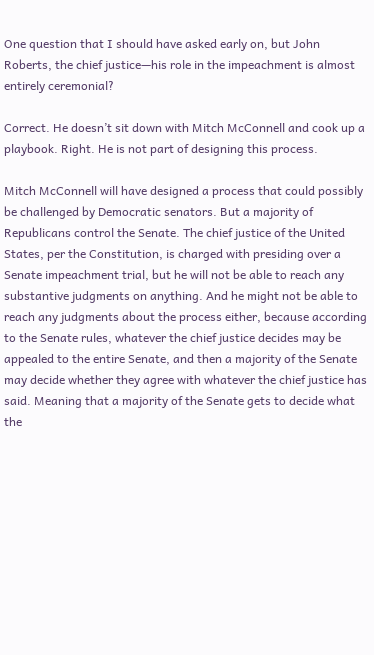One question that I should have asked early on, but John Roberts, the chief justice—his role in the impeachment is almost entirely ceremonial?

Correct. He doesn’t sit down with Mitch McConnell and cook up a playbook. Right. He is not part of designing this process.

Mitch McConnell will have designed a process that could possibly be challenged by Democratic senators. But a majority of Republicans control the Senate. The chief justice of the United States, per the Constitution, is charged with presiding over a Senate impeachment trial, but he will not be able to reach any substantive judgments on anything. And he might not be able to reach any judgments about the process either, because according to the Senate rules, whatever the chief justice decides may be appealed to the entire Senate, and then a majority of the Senate may decide whether they agree with whatever the chief justice has said. Meaning that a majority of the Senate gets to decide what the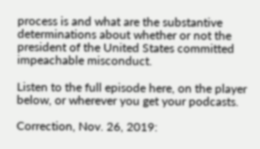process is and what are the substantive determinations about whether or not the president of the United States committed impeachable misconduct.

Listen to the full episode here, on the player below, or wherever you get your podcasts.

Correction, Nov. 26, 2019: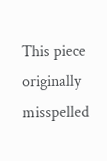This piece originally misspelled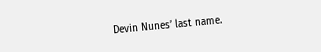Devin Nunes’ last name.